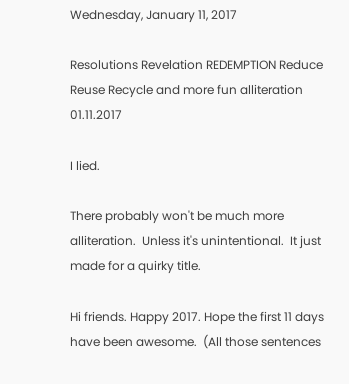Wednesday, January 11, 2017

Resolutions Revelation REDEMPTION Reduce Reuse Recycle and more fun alliteration 01.11.2017

I lied.

There probably won't be much more alliteration.  Unless it's unintentional.  It just made for a quirky title.

Hi friends. Happy 2017. Hope the first 11 days have been awesome.  (All those sentences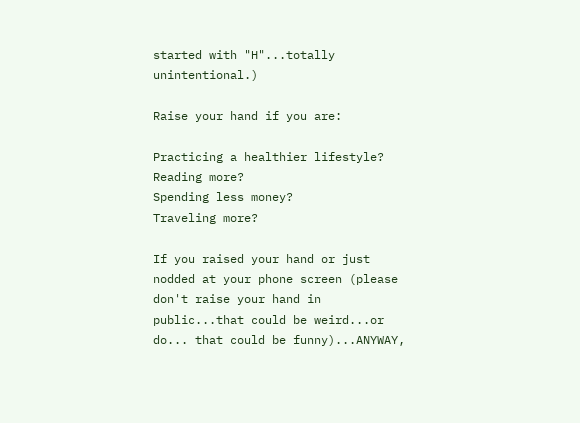started with "H"...totally unintentional.)

Raise your hand if you are:

Practicing a healthier lifestyle?
Reading more?
Spending less money?
Traveling more?

If you raised your hand or just nodded at your phone screen (please don't raise your hand in public...that could be weird...or do... that could be funny)...ANYWAY,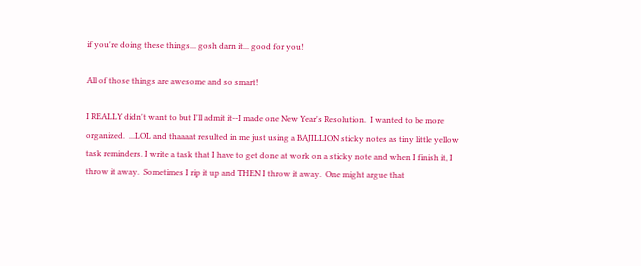if you're doing these things... gosh darn it... good for you!

All of those things are awesome and so smart!

I REALLY didn't want to but I'll admit it--I made one New Year's Resolution.  I wanted to be more organized.  ...LOL and thaaaat resulted in me just using a BAJILLION sticky notes as tiny little yellow task reminders. I write a task that I have to get done at work on a sticky note and when I finish it, I throw it away.  Sometimes I rip it up and THEN I throw it away.  One might argue that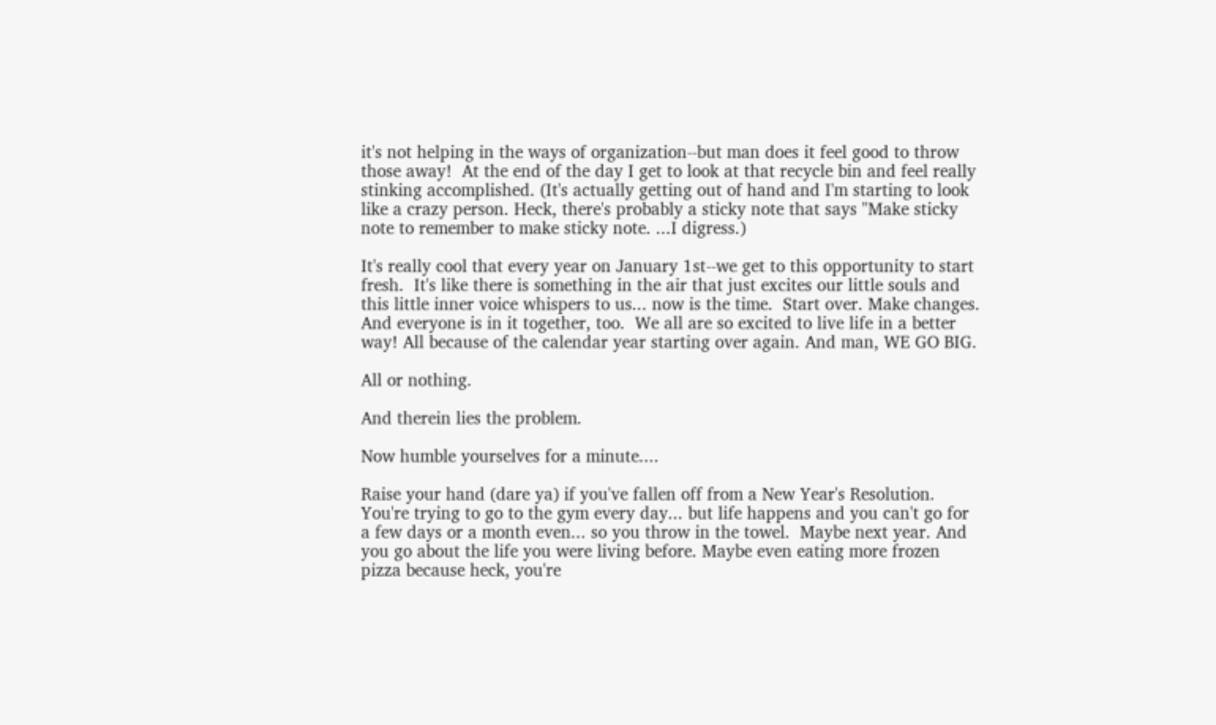it's not helping in the ways of organization--but man does it feel good to throw those away!  At the end of the day I get to look at that recycle bin and feel really stinking accomplished. (It's actually getting out of hand and I'm starting to look like a crazy person. Heck, there's probably a sticky note that says "Make sticky note to remember to make sticky note. ...I digress.)

It's really cool that every year on January 1st--we get to this opportunity to start fresh.  It's like there is something in the air that just excites our little souls and this little inner voice whispers to us... now is the time.  Start over. Make changes. And everyone is in it together, too.  We all are so excited to live life in a better way! All because of the calendar year starting over again. And man, WE GO BIG.

All or nothing.

And therein lies the problem.

Now humble yourselves for a minute....

Raise your hand (dare ya) if you've fallen off from a New Year's Resolution.  You're trying to go to the gym every day... but life happens and you can't go for a few days or a month even... so you throw in the towel.  Maybe next year. And you go about the life you were living before. Maybe even eating more frozen pizza because heck, you're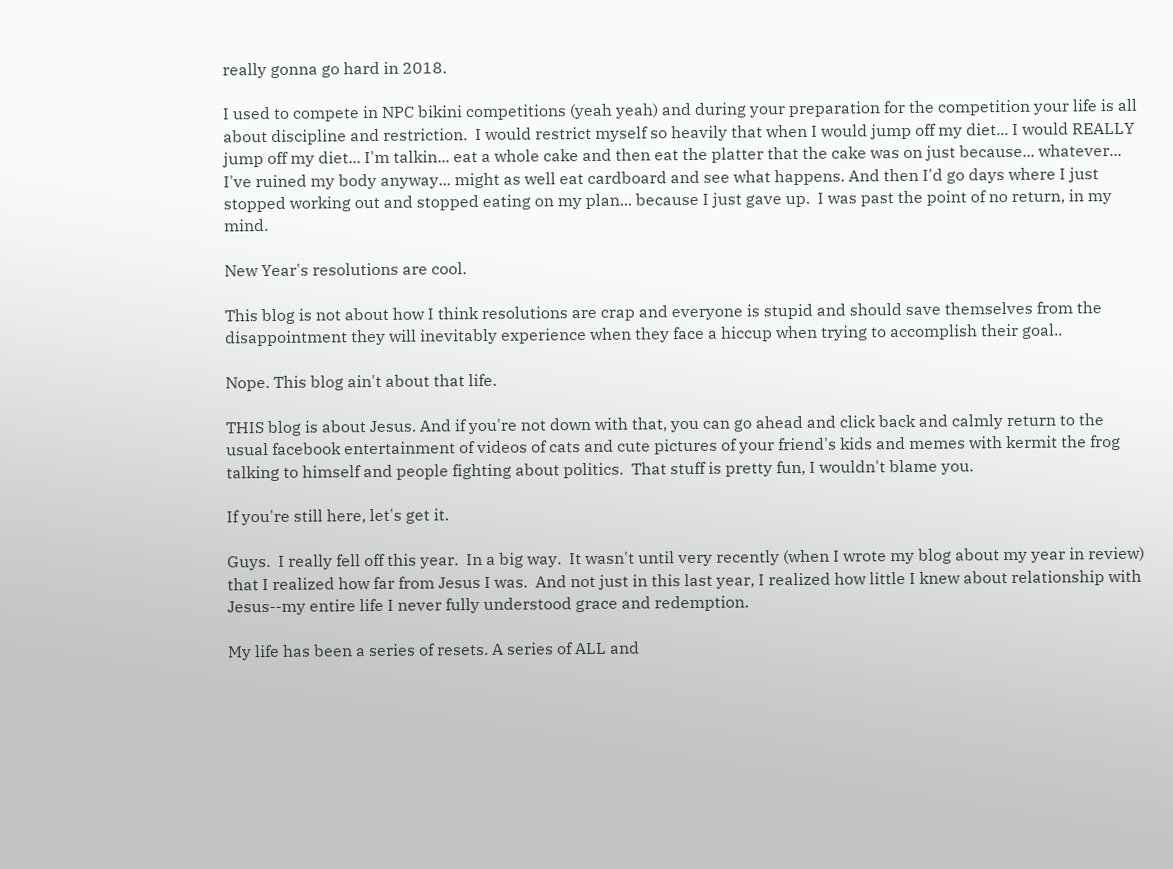really gonna go hard in 2018.

I used to compete in NPC bikini competitions (yeah yeah) and during your preparation for the competition your life is all about discipline and restriction.  I would restrict myself so heavily that when I would jump off my diet... I would REALLY jump off my diet... I'm talkin... eat a whole cake and then eat the platter that the cake was on just because... whatever... I've ruined my body anyway... might as well eat cardboard and see what happens. And then I'd go days where I just stopped working out and stopped eating on my plan... because I just gave up.  I was past the point of no return, in my mind.

New Year's resolutions are cool.

This blog is not about how I think resolutions are crap and everyone is stupid and should save themselves from the disappointment they will inevitably experience when they face a hiccup when trying to accomplish their goal..

Nope. This blog ain't about that life.

THIS blog is about Jesus. And if you're not down with that, you can go ahead and click back and calmly return to the usual facebook entertainment of videos of cats and cute pictures of your friend's kids and memes with kermit the frog talking to himself and people fighting about politics.  That stuff is pretty fun, I wouldn't blame you.

If you're still here, let's get it.

Guys.  I really fell off this year.  In a big way.  It wasn't until very recently (when I wrote my blog about my year in review) that I realized how far from Jesus I was.  And not just in this last year, I realized how little I knew about relationship with Jesus--my entire life I never fully understood grace and redemption.

My life has been a series of resets. A series of ALL and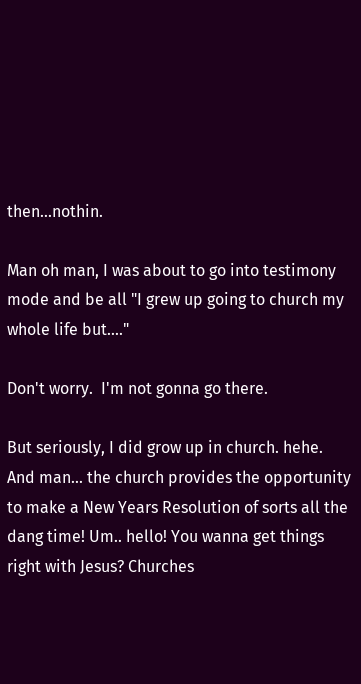then...nothin.

Man oh man, I was about to go into testimony mode and be all "I grew up going to church my whole life but...."

Don't worry.  I'm not gonna go there.

But seriously, I did grow up in church. hehe.  And man... the church provides the opportunity to make a New Years Resolution of sorts all the dang time! Um.. hello! You wanna get things right with Jesus? Churches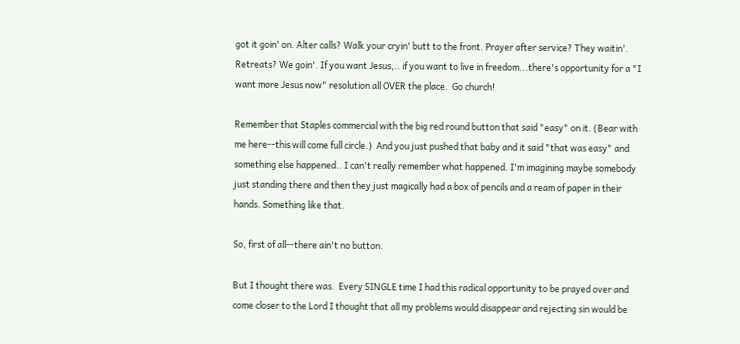got it goin' on. Alter calls? Walk your cryin' butt to the front. Prayer after service? They waitin'. Retreats? We goin'. If you want Jesus,.. if you want to live in freedom...there's opportunity for a "I want more Jesus now" resolution all OVER the place.  Go church!

Remember that Staples commercial with the big red round button that said "easy" on it. (Bear with me here--this will come full circle.)  And you just pushed that baby and it said "that was easy" and something else happened.. I can't really remember what happened. I'm imagining maybe somebody just standing there and then they just magically had a box of pencils and a ream of paper in their hands. Something like that.

So, first of all--there ain't no button.

But I thought there was.  Every SINGLE time I had this radical opportunity to be prayed over and come closer to the Lord I thought that all my problems would disappear and rejecting sin would be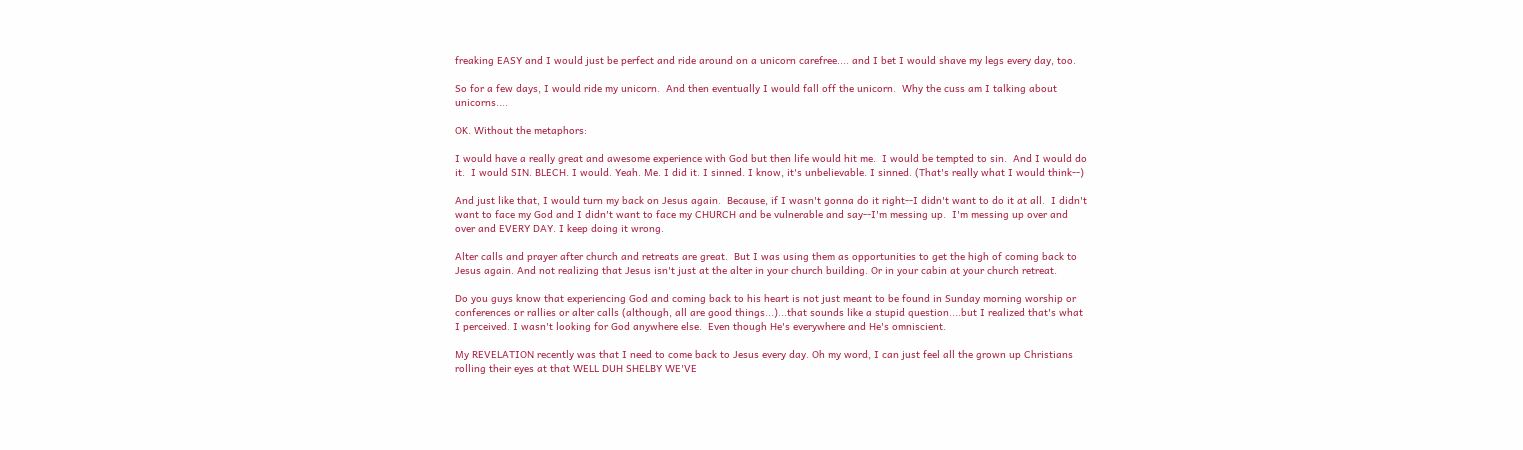freaking EASY and I would just be perfect and ride around on a unicorn carefree.... and I bet I would shave my legs every day, too.

So for a few days, I would ride my unicorn.  And then eventually I would fall off the unicorn.  Why the cuss am I talking about unicorns....

OK. Without the metaphors:

I would have a really great and awesome experience with God but then life would hit me.  I would be tempted to sin.  And I would do it.  I would SIN. BLECH. I would. Yeah. Me. I did it. I sinned. I know, it's unbelievable. I sinned. (That's really what I would think--)

And just like that, I would turn my back on Jesus again.  Because, if I wasn't gonna do it right--I didn't want to do it at all.  I didn't want to face my God and I didn't want to face my CHURCH and be vulnerable and say--I'm messing up.  I'm messing up over and over and EVERY DAY. I keep doing it wrong.

Alter calls and prayer after church and retreats are great.  But I was using them as opportunities to get the high of coming back to Jesus again. And not realizing that Jesus isn't just at the alter in your church building. Or in your cabin at your church retreat.

Do you guys know that experiencing God and coming back to his heart is not just meant to be found in Sunday morning worship or conferences or rallies or alter calls (although, all are good things...)...that sounds like a stupid question....but I realized that's what I perceived. I wasn't looking for God anywhere else.  Even though He's everywhere and He's omniscient.

My REVELATION recently was that I need to come back to Jesus every day. Oh my word, I can just feel all the grown up Christians rolling their eyes at that WELL DUH SHELBY WE'VE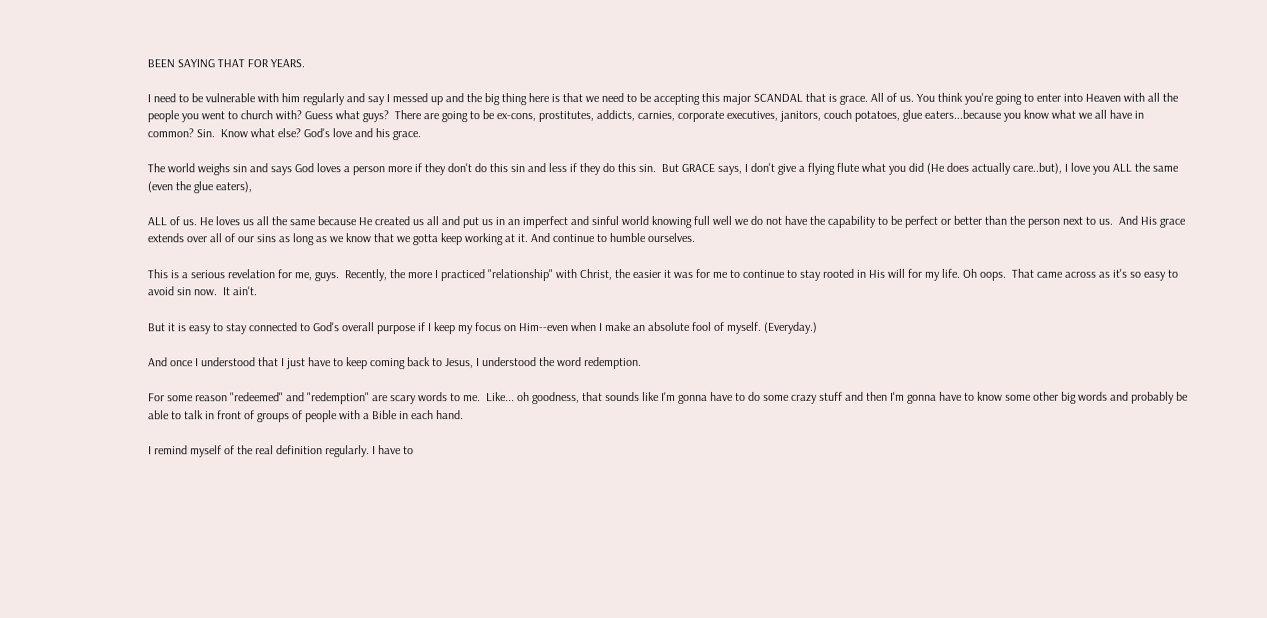BEEN SAYING THAT FOR YEARS.

I need to be vulnerable with him regularly and say I messed up and the big thing here is that we need to be accepting this major SCANDAL that is grace. All of us. You think you're going to enter into Heaven with all the people you went to church with? Guess what guys?  There are going to be ex-cons, prostitutes, addicts, carnies, corporate executives, janitors, couch potatoes, glue eaters...because you know what we all have in common? Sin.  Know what else? God's love and his grace.

The world weighs sin and says God loves a person more if they don't do this sin and less if they do this sin.  But GRACE says, I don't give a flying flute what you did (He does actually care..but), I love you ALL the same (even the glue eaters),

ALL of us. He loves us all the same because He created us all and put us in an imperfect and sinful world knowing full well we do not have the capability to be perfect or better than the person next to us.  And His grace extends over all of our sins as long as we know that we gotta keep working at it. And continue to humble ourselves.

This is a serious revelation for me, guys.  Recently, the more I practiced "relationship" with Christ, the easier it was for me to continue to stay rooted in His will for my life. Oh oops.  That came across as it's so easy to avoid sin now.  It ain't.

But it is easy to stay connected to God's overall purpose if I keep my focus on Him--even when I make an absolute fool of myself. (Everyday.)

And once I understood that I just have to keep coming back to Jesus, I understood the word redemption.

For some reason "redeemed" and "redemption" are scary words to me.  Like... oh goodness, that sounds like I'm gonna have to do some crazy stuff and then I'm gonna have to know some other big words and probably be able to talk in front of groups of people with a Bible in each hand.

I remind myself of the real definition regularly. I have to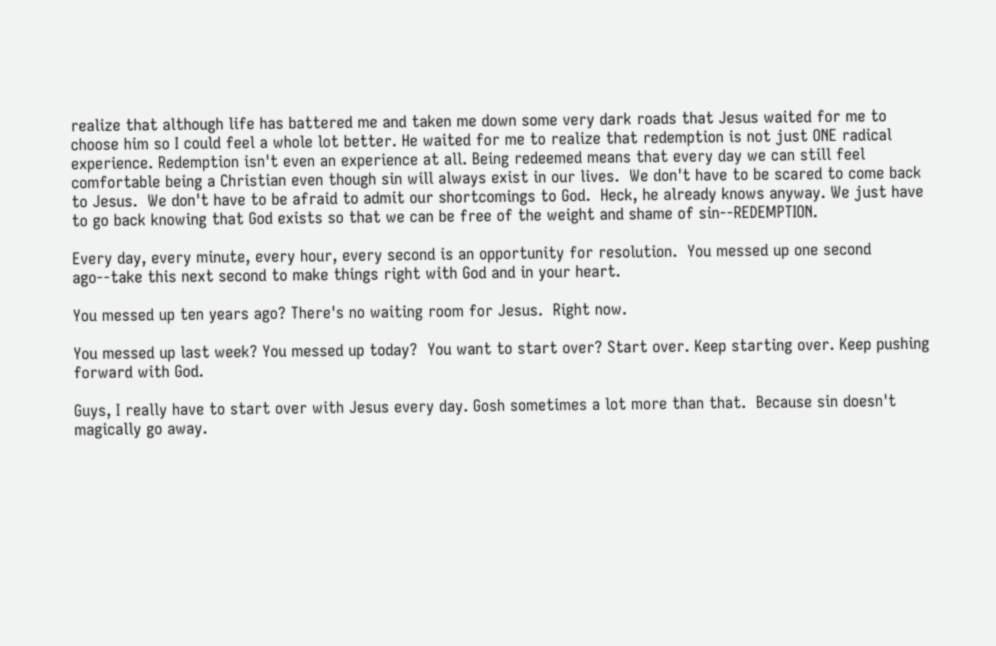realize that although life has battered me and taken me down some very dark roads that Jesus waited for me to choose him so I could feel a whole lot better. He waited for me to realize that redemption is not just ONE radical experience. Redemption isn't even an experience at all. Being redeemed means that every day we can still feel comfortable being a Christian even though sin will always exist in our lives.  We don't have to be scared to come back to Jesus.  We don't have to be afraid to admit our shortcomings to God.  Heck, he already knows anyway. We just have to go back knowing that God exists so that we can be free of the weight and shame of sin--REDEMPTION.

Every day, every minute, every hour, every second is an opportunity for resolution.  You messed up one second ago--take this next second to make things right with God and in your heart.

You messed up ten years ago? There's no waiting room for Jesus.  Right now.

You messed up last week? You messed up today?  You want to start over? Start over. Keep starting over. Keep pushing forward with God.

Guys, I really have to start over with Jesus every day. Gosh sometimes a lot more than that.  Because sin doesn't magically go away.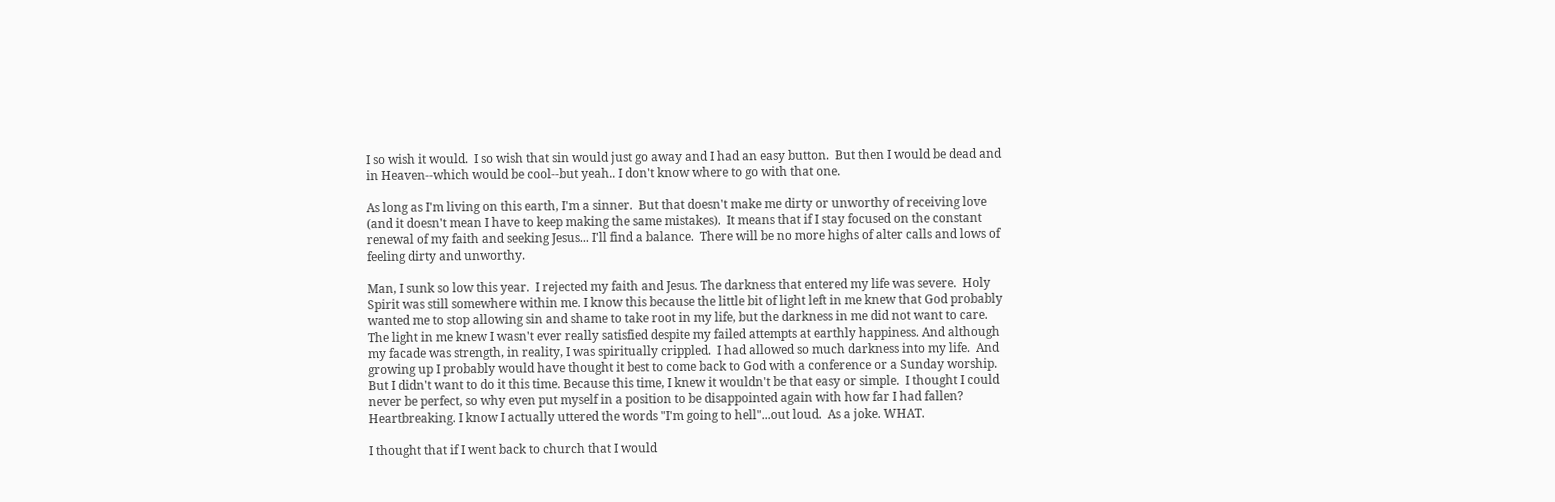I so wish it would.  I so wish that sin would just go away and I had an easy button.  But then I would be dead and in Heaven--which would be cool--but yeah.. I don't know where to go with that one.

As long as I'm living on this earth, I'm a sinner.  But that doesn't make me dirty or unworthy of receiving love (and it doesn't mean I have to keep making the same mistakes).  It means that if I stay focused on the constant renewal of my faith and seeking Jesus... I'll find a balance.  There will be no more highs of alter calls and lows of feeling dirty and unworthy.

Man, I sunk so low this year.  I rejected my faith and Jesus. The darkness that entered my life was severe.  Holy Spirit was still somewhere within me. I know this because the little bit of light left in me knew that God probably wanted me to stop allowing sin and shame to take root in my life, but the darkness in me did not want to care. The light in me knew I wasn't ever really satisfied despite my failed attempts at earthly happiness. And although my facade was strength, in reality, I was spiritually crippled.  I had allowed so much darkness into my life.  And growing up I probably would have thought it best to come back to God with a conference or a Sunday worship.  But I didn't want to do it this time. Because this time, I knew it wouldn't be that easy or simple.  I thought I could never be perfect, so why even put myself in a position to be disappointed again with how far I had fallen? Heartbreaking. I know I actually uttered the words "I'm going to hell"...out loud.  As a joke. WHAT.

I thought that if I went back to church that I would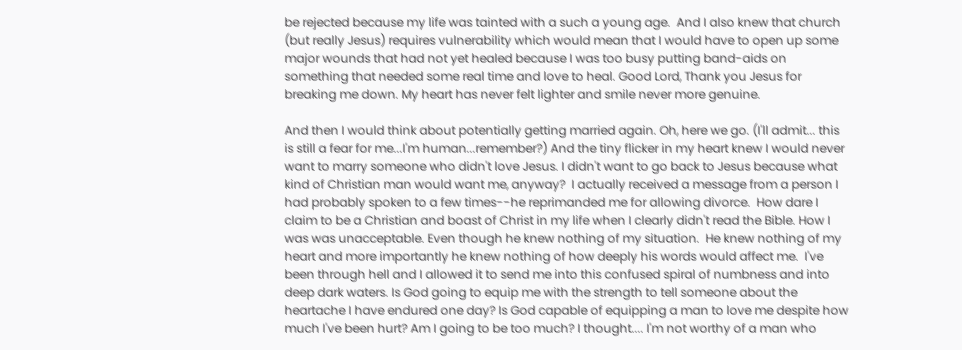be rejected because my life was tainted with a such a young age.  And I also knew that church (but really Jesus) requires vulnerability which would mean that I would have to open up some major wounds that had not yet healed because I was too busy putting band-aids on something that needed some real time and love to heal. Good Lord, Thank you Jesus for breaking me down. My heart has never felt lighter and smile never more genuine.

And then I would think about potentially getting married again. Oh, here we go. (I'll admit... this is still a fear for me...I'm human...remember?) And the tiny flicker in my heart knew I would never want to marry someone who didn't love Jesus. I didn't want to go back to Jesus because what kind of Christian man would want me, anyway?  I actually received a message from a person I had probably spoken to a few times--he reprimanded me for allowing divorce.  How dare I claim to be a Christian and boast of Christ in my life when I clearly didn't read the Bible. How I was was unacceptable. Even though he knew nothing of my situation.  He knew nothing of my heart and more importantly he knew nothing of how deeply his words would affect me.  I've been through hell and I allowed it to send me into this confused spiral of numbness and into deep dark waters. Is God going to equip me with the strength to tell someone about the heartache I have endured one day? Is God capable of equipping a man to love me despite how much I've been hurt? Am I going to be too much? I thought.... I'm not worthy of a man who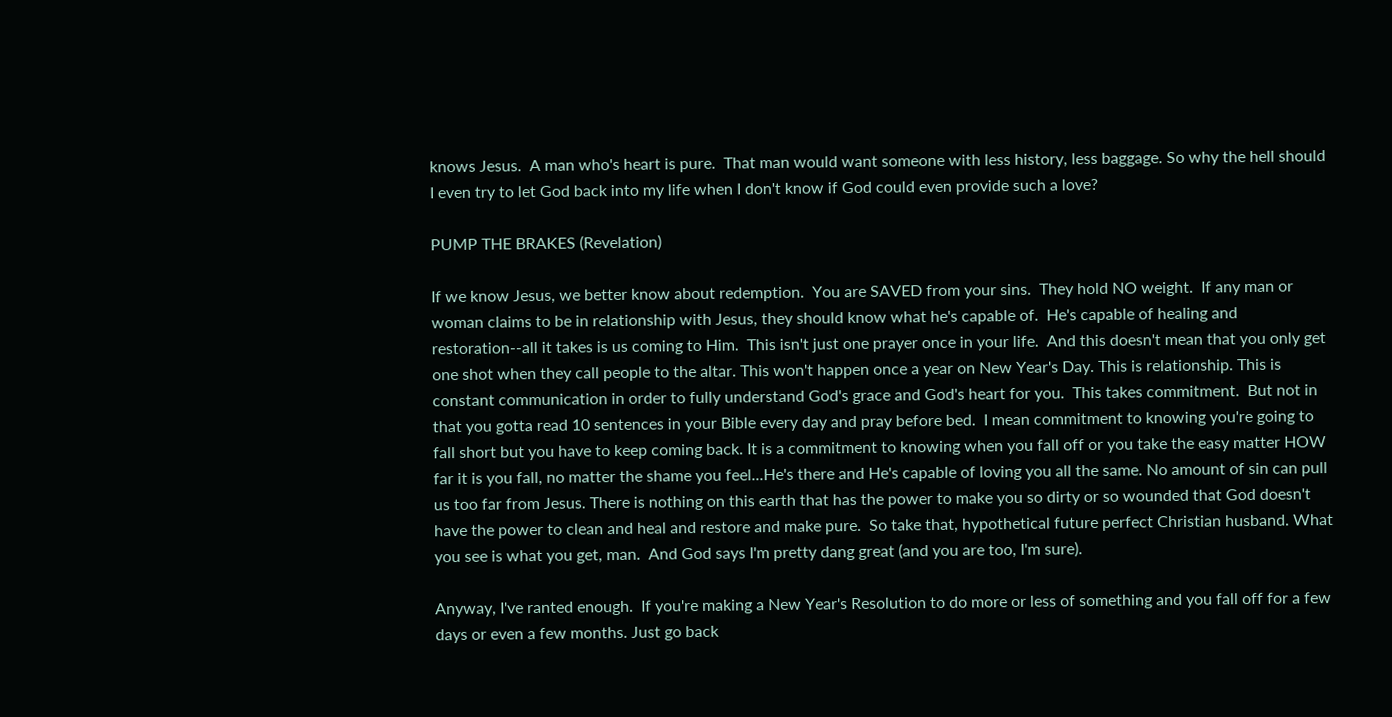knows Jesus.  A man who's heart is pure.  That man would want someone with less history, less baggage. So why the hell should I even try to let God back into my life when I don't know if God could even provide such a love?

PUMP THE BRAKES (Revelation)

If we know Jesus, we better know about redemption.  You are SAVED from your sins.  They hold NO weight.  If any man or woman claims to be in relationship with Jesus, they should know what he's capable of.  He's capable of healing and restoration--all it takes is us coming to Him.  This isn't just one prayer once in your life.  And this doesn't mean that you only get one shot when they call people to the altar. This won't happen once a year on New Year's Day. This is relationship. This is constant communication in order to fully understand God's grace and God's heart for you.  This takes commitment.  But not in that you gotta read 10 sentences in your Bible every day and pray before bed.  I mean commitment to knowing you're going to fall short but you have to keep coming back. It is a commitment to knowing when you fall off or you take the easy matter HOW far it is you fall, no matter the shame you feel...He's there and He's capable of loving you all the same. No amount of sin can pull us too far from Jesus. There is nothing on this earth that has the power to make you so dirty or so wounded that God doesn't have the power to clean and heal and restore and make pure.  So take that, hypothetical future perfect Christian husband. What you see is what you get, man.  And God says I'm pretty dang great (and you are too, I'm sure).

Anyway, I've ranted enough.  If you're making a New Year's Resolution to do more or less of something and you fall off for a few days or even a few months. Just go back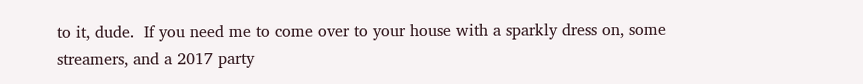to it, dude.  If you need me to come over to your house with a sparkly dress on, some streamers, and a 2017 party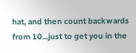hat, and then count backwards from 10...just to get you in the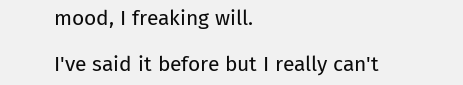mood, I freaking will.

I've said it before but I really can't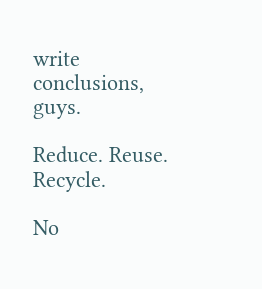write conclusions, guys.

Reduce. Reuse. Recycle.

No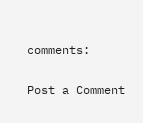comments:

Post a Comment